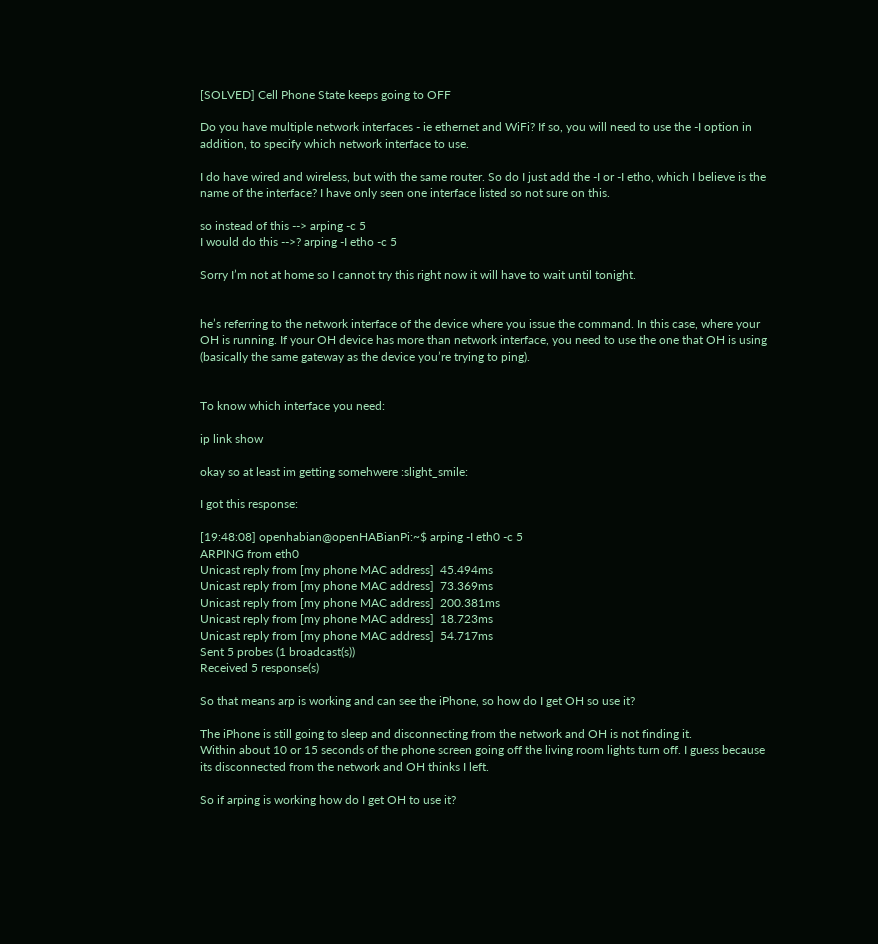[SOLVED] Cell Phone State keeps going to OFF

Do you have multiple network interfaces - ie ethernet and WiFi? If so, you will need to use the -I option in addition, to specify which network interface to use.

I do have wired and wireless, but with the same router. So do I just add the -I or -I etho, which I believe is the name of the interface? I have only seen one interface listed so not sure on this.

so instead of this --> arping -c 5
I would do this -->? arping -I etho -c 5

Sorry I’m not at home so I cannot try this right now it will have to wait until tonight.


he’s referring to the network interface of the device where you issue the command. In this case, where your OH is running. If your OH device has more than network interface, you need to use the one that OH is using (basically the same gateway as the device you’re trying to ping).


To know which interface you need:

ip link show

okay so at least im getting somehwere :slight_smile:

I got this response:

[19:48:08] openhabian@openHABianPi:~$ arping -I eth0 -c 5
ARPING from eth0
Unicast reply from [my phone MAC address]  45.494ms
Unicast reply from [my phone MAC address]  73.369ms
Unicast reply from [my phone MAC address]  200.381ms
Unicast reply from [my phone MAC address]  18.723ms
Unicast reply from [my phone MAC address]  54.717ms
Sent 5 probes (1 broadcast(s))
Received 5 response(s)

So that means arp is working and can see the iPhone, so how do I get OH so use it?

The iPhone is still going to sleep and disconnecting from the network and OH is not finding it.
Within about 10 or 15 seconds of the phone screen going off the living room lights turn off. I guess because its disconnected from the network and OH thinks I left.

So if arping is working how do I get OH to use it?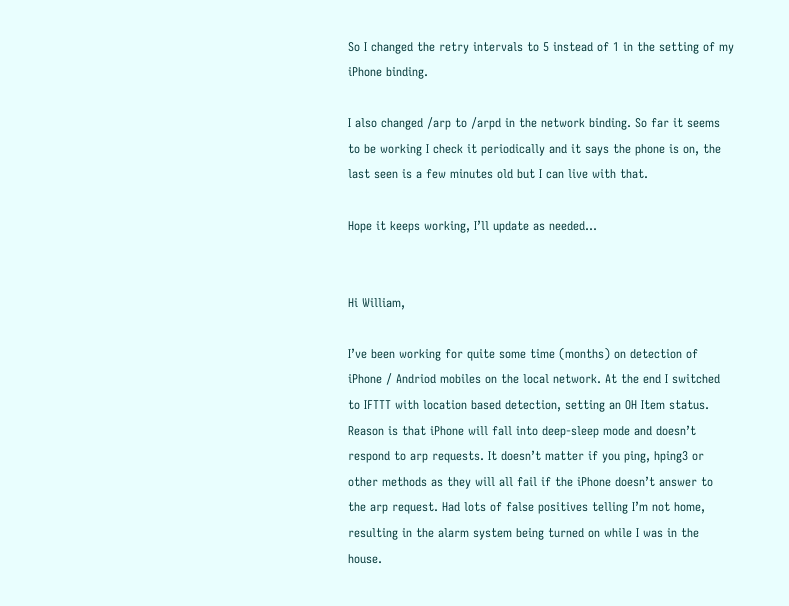So I changed the retry intervals to 5 instead of 1 in the setting of my iPhone binding.

I also changed /arp to /arpd in the network binding. So far it seems to be working I check it periodically and it says the phone is on, the last seen is a few minutes old but I can live with that.

Hope it keeps working, I’ll update as needed…


Hi William,

I’ve been working for quite some time (months) on detection of iPhone / Andriod mobiles on the local network. At the end I switched to IFTTT with location based detection, setting an OH Item status. Reason is that iPhone will fall into deep-sleep mode and doesn’t respond to arp requests. It doesn’t matter if you ping, hping3 or other methods as they will all fail if the iPhone doesn’t answer to the arp request. Had lots of false positives telling I’m not home, resulting in the alarm system being turned on while I was in the house.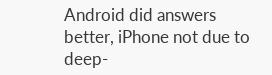Android did answers better, iPhone not due to deep-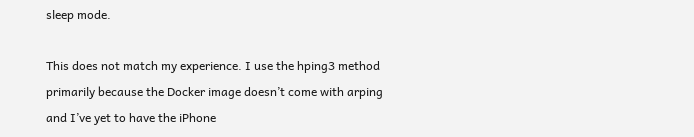sleep mode.

This does not match my experience. I use the hping3 method primarily because the Docker image doesn’t come with arping and I’ve yet to have the iPhone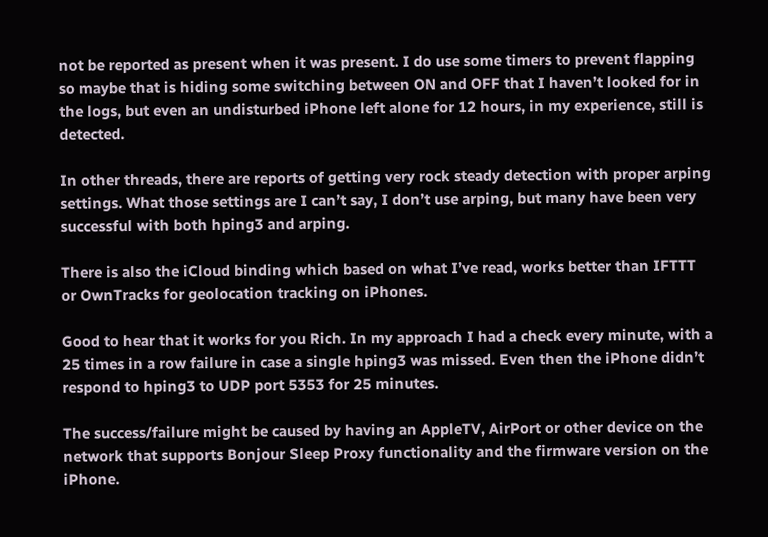not be reported as present when it was present. I do use some timers to prevent flapping so maybe that is hiding some switching between ON and OFF that I haven’t looked for in the logs, but even an undisturbed iPhone left alone for 12 hours, in my experience, still is detected.

In other threads, there are reports of getting very rock steady detection with proper arping settings. What those settings are I can’t say, I don’t use arping, but many have been very successful with both hping3 and arping.

There is also the iCloud binding which based on what I’ve read, works better than IFTTT or OwnTracks for geolocation tracking on iPhones.

Good to hear that it works for you Rich. In my approach I had a check every minute, with a 25 times in a row failure in case a single hping3 was missed. Even then the iPhone didn’t respond to hping3 to UDP port 5353 for 25 minutes.

The success/failure might be caused by having an AppleTV, AirPort or other device on the network that supports Bonjour Sleep Proxy functionality and the firmware version on the iPhone.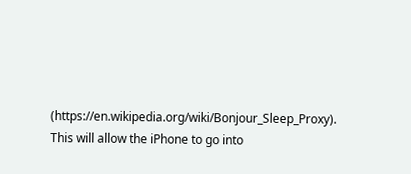(https://en.wikipedia.org/wiki/Bonjour_Sleep_Proxy). This will allow the iPhone to go into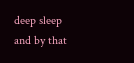deep sleep and by that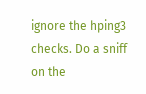ignore the hping3 checks. Do a sniff on the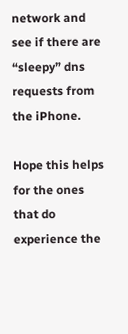network and see if there are “sleepy” dns requests from the iPhone.

Hope this helps for the ones that do experience the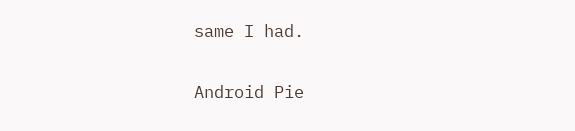same I had.

Android Pie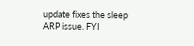update fixes the sleep ARP issue. FYI